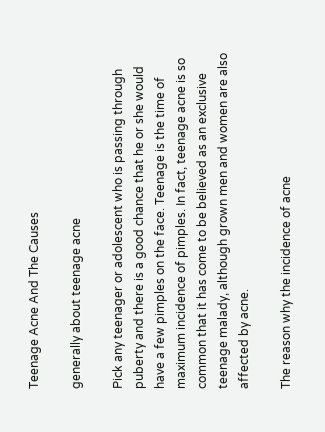Teenage Acne And The Causes

generally about teenage acne

Pick any teenager or adolescent who is passing through puberty and there is a good chance that he or she would have a few pimples on the face. Teenage is the time of maximum incidence of pimples. In fact, teenage acne is so common that it has come to be believed as an exclusive teenage malady, although grown men and women are also affected by acne.

The reason why the incidence of acne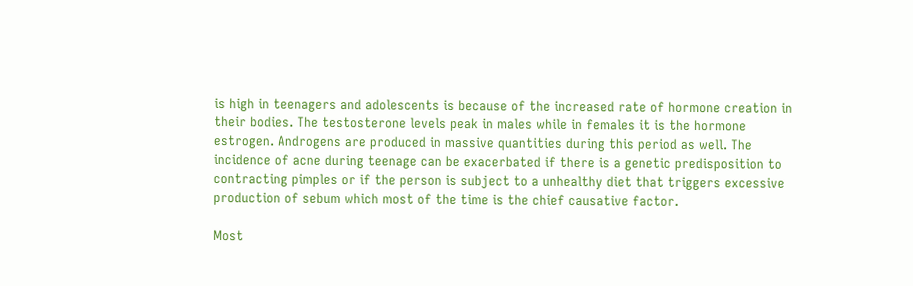is high in teenagers and adolescents is because of the increased rate of hormone creation in their bodies. The testosterone levels peak in males while in females it is the hormone estrogen. Androgens are produced in massive quantities during this period as well. The incidence of acne during teenage can be exacerbated if there is a genetic predisposition to contracting pimples or if the person is subject to a unhealthy diet that triggers excessive production of sebum which most of the time is the chief causative factor.

Most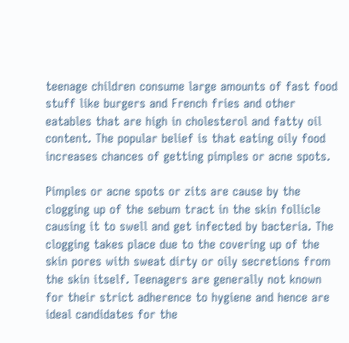teenage children consume large amounts of fast food stuff like burgers and French fries and other eatables that are high in cholesterol and fatty oil content. The popular belief is that eating oily food increases chances of getting pimples or acne spots.

Pimples or acne spots or zits are cause by the clogging up of the sebum tract in the skin follicle causing it to swell and get infected by bacteria. The clogging takes place due to the covering up of the skin pores with sweat dirty or oily secretions from the skin itself. Teenagers are generally not known for their strict adherence to hygiene and hence are ideal candidates for the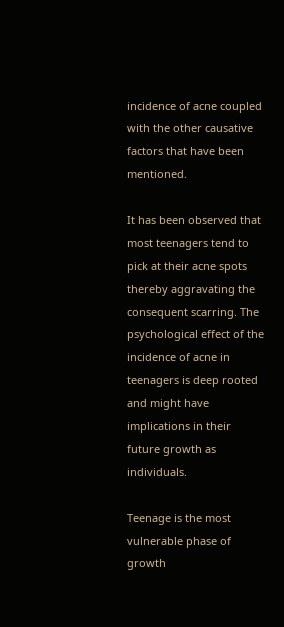incidence of acne coupled with the other causative factors that have been mentioned.

It has been observed that most teenagers tend to pick at their acne spots thereby aggravating the consequent scarring. The psychological effect of the incidence of acne in teenagers is deep rooted and might have implications in their future growth as individuals.

Teenage is the most vulnerable phase of growth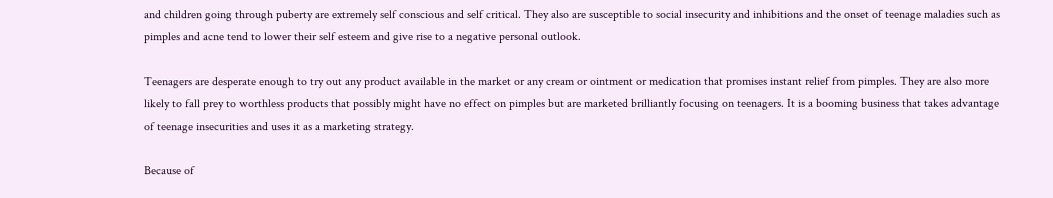and children going through puberty are extremely self conscious and self critical. They also are susceptible to social insecurity and inhibitions and the onset of teenage maladies such as pimples and acne tend to lower their self esteem and give rise to a negative personal outlook.

Teenagers are desperate enough to try out any product available in the market or any cream or ointment or medication that promises instant relief from pimples. They are also more likely to fall prey to worthless products that possibly might have no effect on pimples but are marketed brilliantly focusing on teenagers. It is a booming business that takes advantage of teenage insecurities and uses it as a marketing strategy.

Because of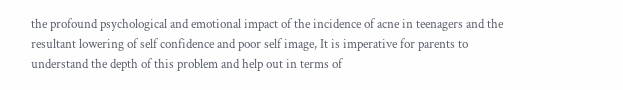the profound psychological and emotional impact of the incidence of acne in teenagers and the resultant lowering of self confidence and poor self image, It is imperative for parents to understand the depth of this problem and help out in terms of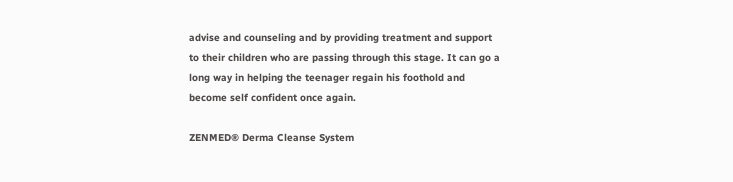advise and counseling and by providing treatment and support to their children who are passing through this stage. It can go a long way in helping the teenager regain his foothold and become self confident once again.

ZENMED® Derma Cleanse System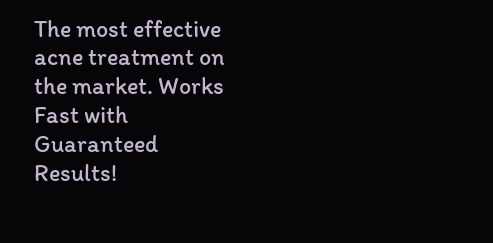The most effective acne treatment on the market. Works Fast with Guaranteed Results!